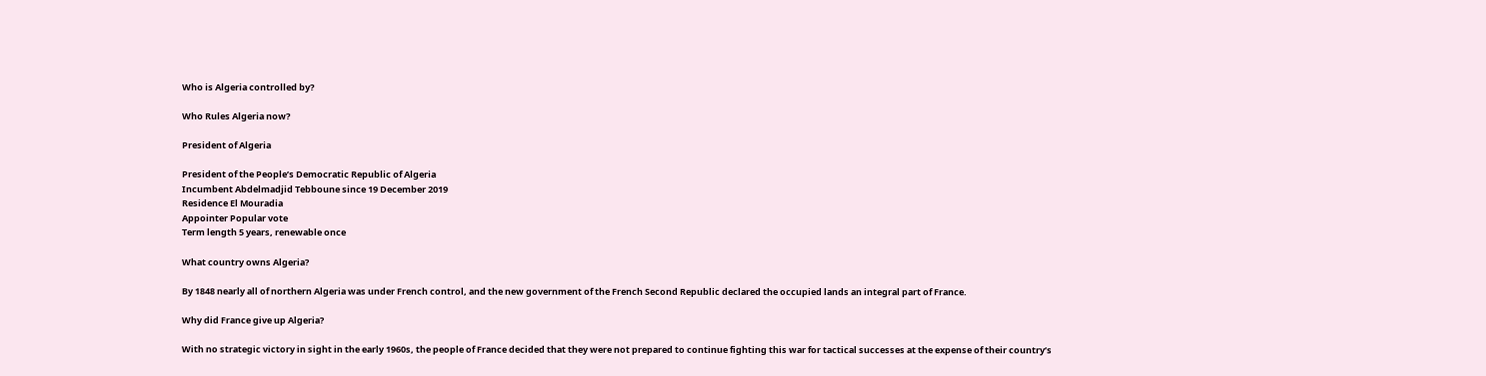Who is Algeria controlled by?

Who Rules Algeria now?

President of Algeria

President of the People’s Democratic Republic of Algeria
Incumbent Abdelmadjid Tebboune since 19 December 2019
Residence El Mouradia
Appointer Popular vote
Term length 5 years, renewable once

What country owns Algeria?

By 1848 nearly all of northern Algeria was under French control, and the new government of the French Second Republic declared the occupied lands an integral part of France.

Why did France give up Algeria?

With no strategic victory in sight in the early 1960s, the people of France decided that they were not prepared to continue fighting this war for tactical successes at the expense of their country’s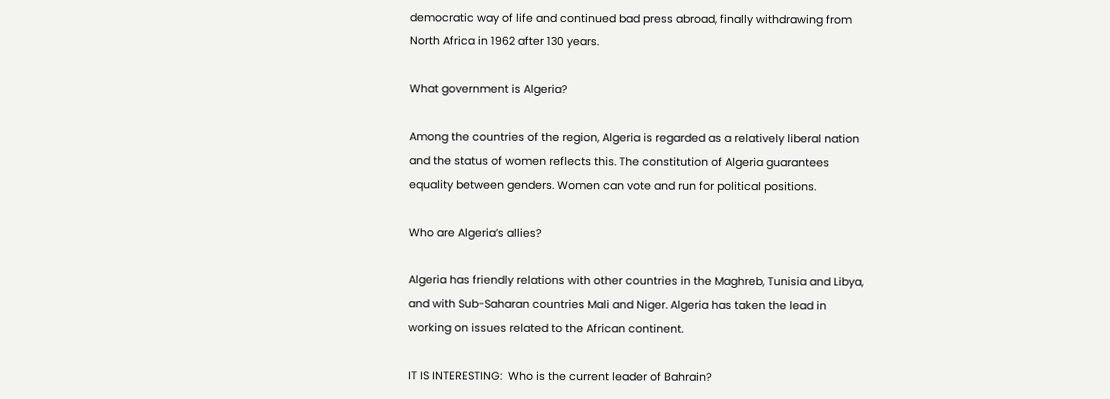democratic way of life and continued bad press abroad, finally withdrawing from North Africa in 1962 after 130 years.

What government is Algeria?

Among the countries of the region, Algeria is regarded as a relatively liberal nation and the status of women reflects this. The constitution of Algeria guarantees equality between genders. Women can vote and run for political positions.

Who are Algeria’s allies?

Algeria has friendly relations with other countries in the Maghreb, Tunisia and Libya, and with Sub-Saharan countries Mali and Niger. Algeria has taken the lead in working on issues related to the African continent.

IT IS INTERESTING:  Who is the current leader of Bahrain?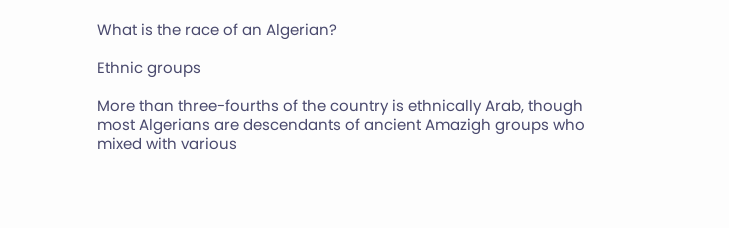What is the race of an Algerian?

Ethnic groups

More than three-fourths of the country is ethnically Arab, though most Algerians are descendants of ancient Amazigh groups who mixed with various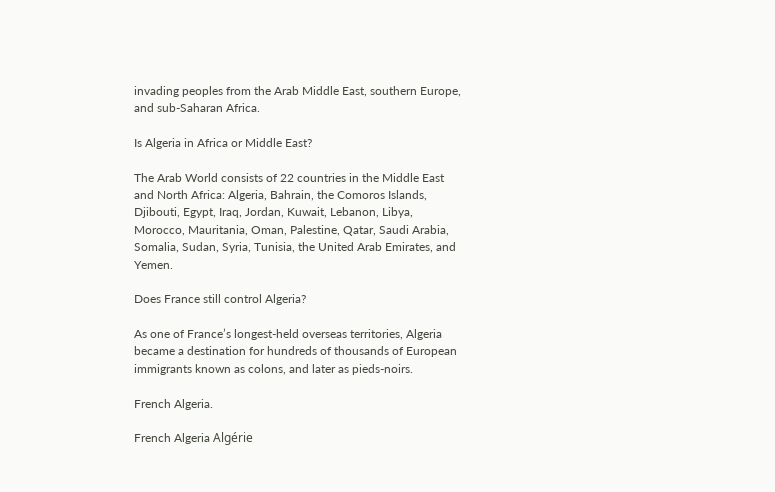invading peoples from the Arab Middle East, southern Europe, and sub-Saharan Africa.

Is Algeria in Africa or Middle East?

The Arab World consists of 22 countries in the Middle East and North Africa: Algeria, Bahrain, the Comoros Islands, Djibouti, Egypt, Iraq, Jordan, Kuwait, Lebanon, Libya, Morocco, Mauritania, Oman, Palestine, Qatar, Saudi Arabia, Somalia, Sudan, Syria, Tunisia, the United Arab Emirates, and Yemen.

Does France still control Algeria?

As one of France’s longest-held overseas territories, Algeria became a destination for hundreds of thousands of European immigrants known as colons, and later as pieds-noirs.

French Algeria.

French Algeria Algérie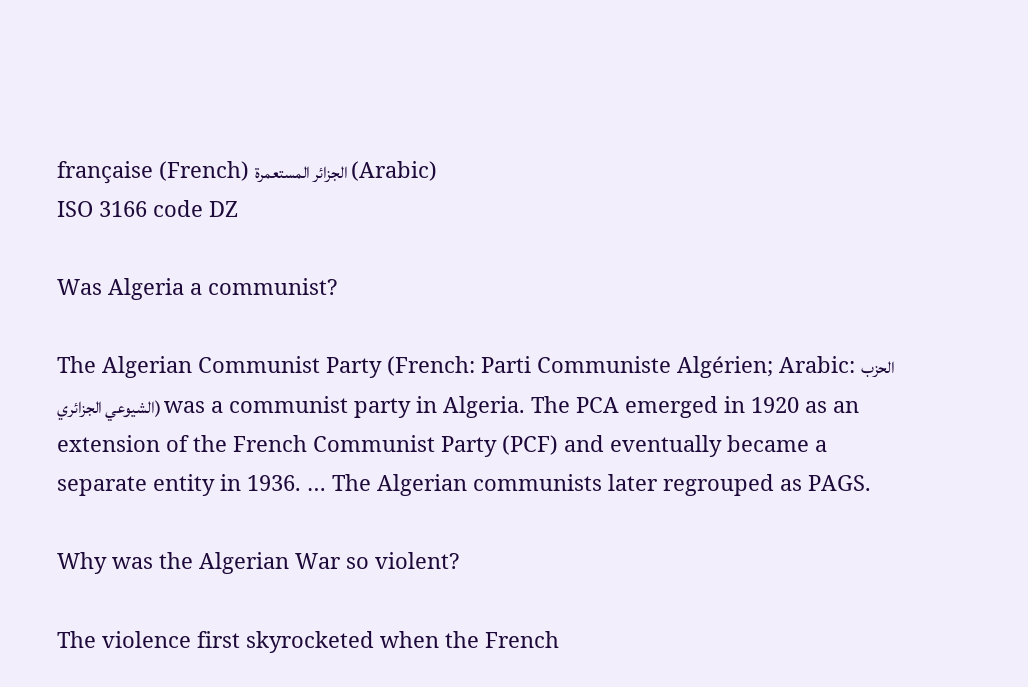française (French) الجزائر المستعمرة (Arabic)
ISO 3166 code DZ

Was Algeria a communist?

The Algerian Communist Party (French: Parti Communiste Algérien; Arabic: الحزب الشيوعي الجزائري) was a communist party in Algeria. The PCA emerged in 1920 as an extension of the French Communist Party (PCF) and eventually became a separate entity in 1936. … The Algerian communists later regrouped as PAGS.

Why was the Algerian War so violent?

The violence first skyrocketed when the French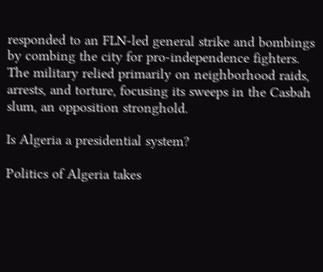responded to an FLN-led general strike and bombings by combing the city for pro-independence fighters. The military relied primarily on neighborhood raids, arrests, and torture, focusing its sweeps in the Casbah slum, an opposition stronghold.

Is Algeria a presidential system?

Politics of Algeria takes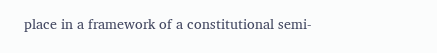place in a framework of a constitutional semi-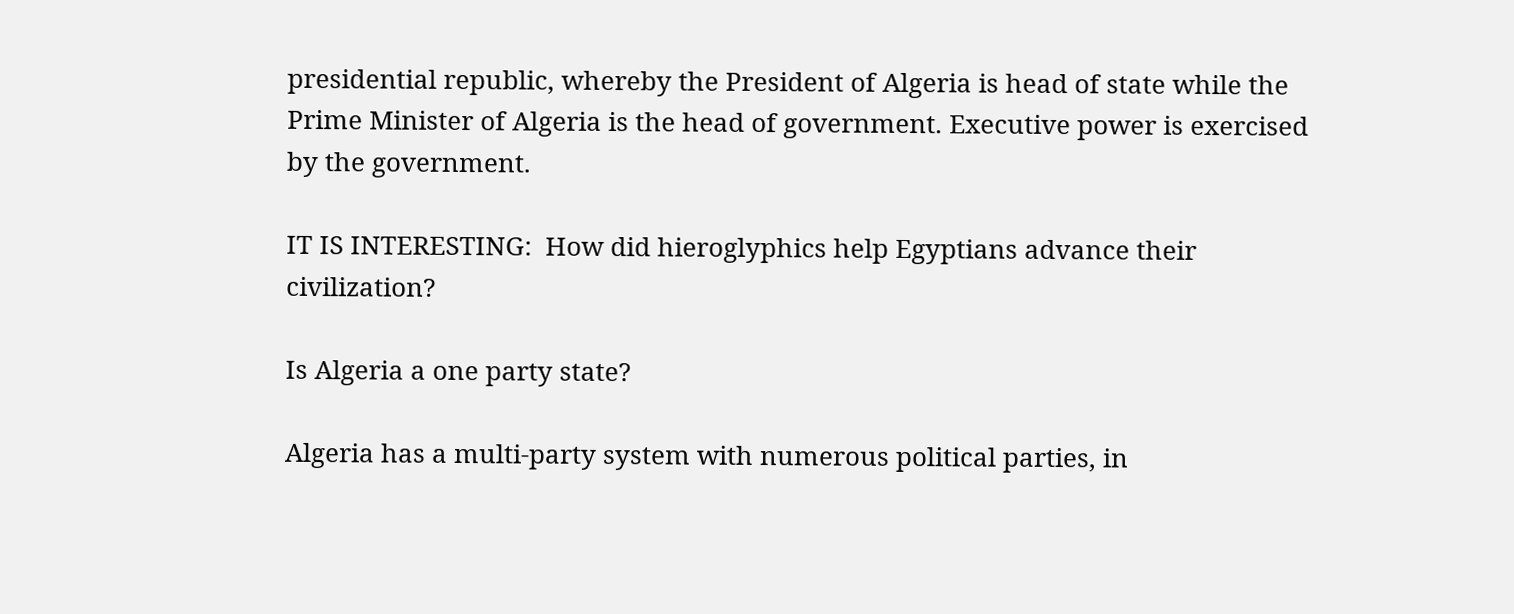presidential republic, whereby the President of Algeria is head of state while the Prime Minister of Algeria is the head of government. Executive power is exercised by the government.

IT IS INTERESTING:  How did hieroglyphics help Egyptians advance their civilization?

Is Algeria a one party state?

Algeria has a multi-party system with numerous political parties, in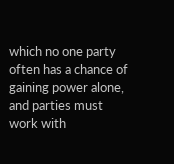which no one party often has a chance of gaining power alone, and parties must work with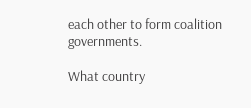each other to form coalition governments.

What country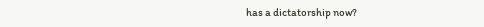has a dictatorship now?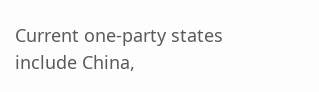Current one-party states include China,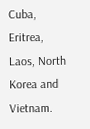Cuba, Eritrea, Laos, North Korea and Vietnam.